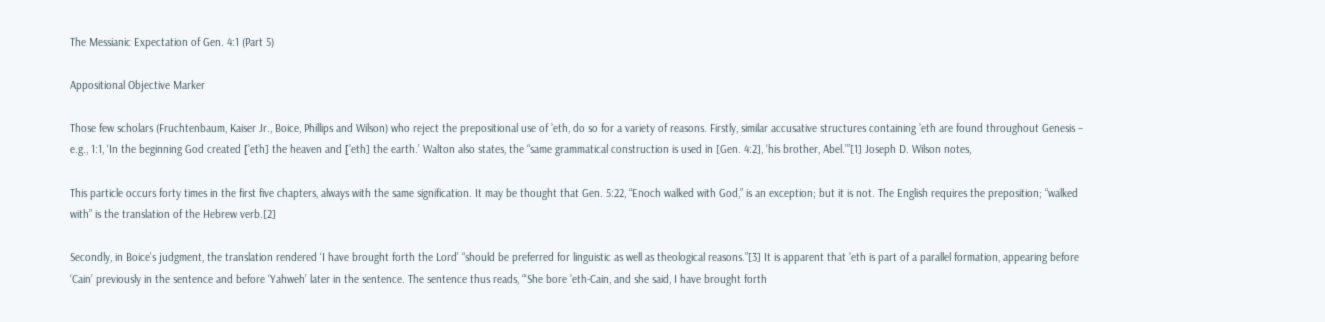The Messianic Expectation of Gen. 4:1 (Part 5)

Appositional Objective Marker

Those few scholars (Fruchtenbaum, Kaiser Jr., Boice, Phillips and Wilson) who reject the prepositional use of ʾeth, do so for a variety of reasons. Firstly, similar accusative structures containing ʾeth are found throughout Genesis – e.g., 1:1, ‘In the beginning God created [ʾeth] the heaven and [ʾeth] the earth.’ Walton also states, the “same grammatical construction is used in [Gen. 4:2], ‘his brother, Abel.’”[1] Joseph D. Wilson notes,

This particle occurs forty times in the first five chapters, always with the same signification. It may be thought that Gen. 5:22, “Enoch walked with God,” is an exception; but it is not. The English requires the preposition; “walked with” is the translation of the Hebrew verb.[2]

Secondly, in Boice’s judgment, the translation rendered ‘I have brought forth the Lord’ “should be preferred for linguistic as well as theological reasons.”[3] It is apparent that ʾeth is part of a parallel formation, appearing before ‘Cain’ previously in the sentence and before ‘Yahweh’ later in the sentence. The sentence thus reads, “‘She bore ʾeth-Cain, and she said, I have brought forth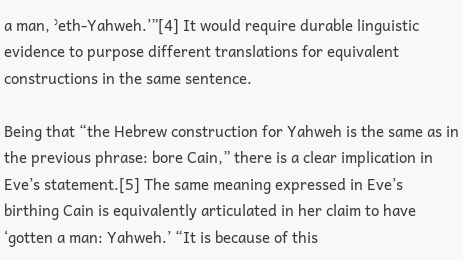a man, ʾeth-Yahweh.’”[4] It would require durable linguistic evidence to purpose different translations for equivalent constructions in the same sentence.

Being that “the Hebrew construction for Yahweh is the same as in the previous phrase: bore Cain,” there is a clear implication in Eve’s statement.[5] The same meaning expressed in Eve’s birthing Cain is equivalently articulated in her claim to have ‘gotten a man: Yahweh.’ “It is because of this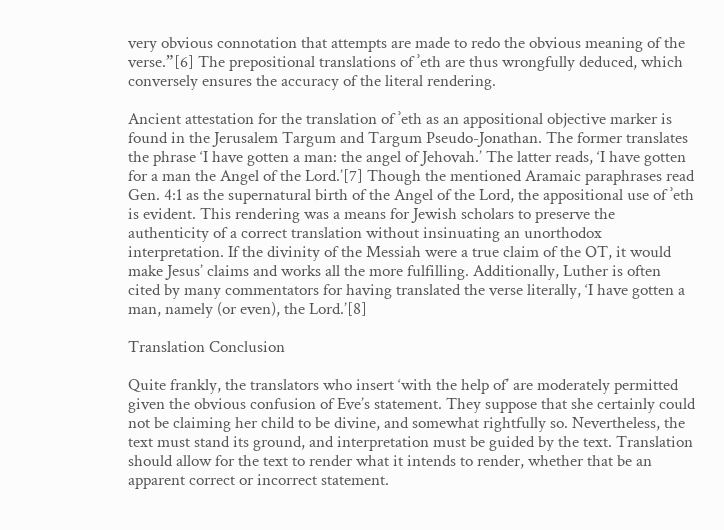very obvious connotation that attempts are made to redo the obvious meaning of the verse.”[6] The prepositional translations of ʾeth are thus wrongfully deduced, which conversely ensures the accuracy of the literal rendering.

Ancient attestation for the translation of ʾeth as an appositional objective marker is found in the Jerusalem Targum and Targum Pseudo-Jonathan. The former translates the phrase ‘I have gotten a man: the angel of Jehovah.’ The latter reads, ‘I have gotten for a man the Angel of the Lord.’[7] Though the mentioned Aramaic paraphrases read Gen. 4:1 as the supernatural birth of the Angel of the Lord, the appositional use of ʾeth is evident. This rendering was a means for Jewish scholars to preserve the authenticity of a correct translation without insinuating an unorthodox interpretation. If the divinity of the Messiah were a true claim of the OT, it would make Jesus’ claims and works all the more fulfilling. Additionally, Luther is often cited by many commentators for having translated the verse literally, ‘I have gotten a man, namely (or even), the Lord.’[8]

Translation Conclusion

Quite frankly, the translators who insert ‘with the help of’ are moderately permitted given the obvious confusion of Eve’s statement. They suppose that she certainly could not be claiming her child to be divine, and somewhat rightfully so. Nevertheless, the text must stand its ground, and interpretation must be guided by the text. Translation should allow for the text to render what it intends to render, whether that be an apparent correct or incorrect statement.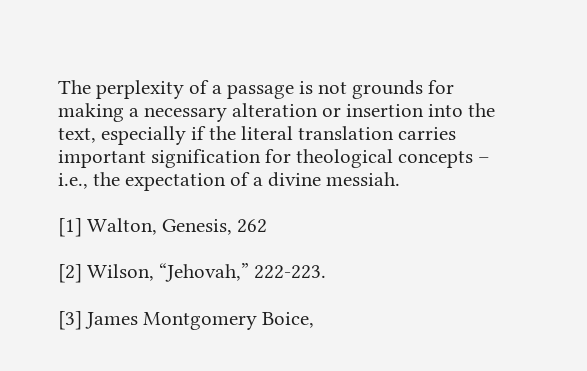The perplexity of a passage is not grounds for making a necessary alteration or insertion into the text, especially if the literal translation carries important signification for theological concepts – i.e., the expectation of a divine messiah.

[1] Walton, Genesis, 262

[2] Wilson, “Jehovah,” 222-223.

[3] James Montgomery Boice,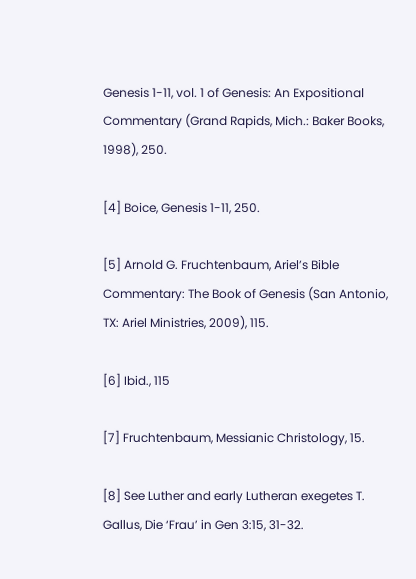Genesis 1-11, vol. 1 of Genesis: An Expositional Commentary (Grand Rapids, Mich.: Baker Books, 1998), 250.

[4] Boice, Genesis 1-11, 250.

[5] Arnold G. Fruchtenbaum, Ariel’s Bible Commentary: The Book of Genesis (San Antonio, TX: Ariel Ministries, 2009), 115.

[6] Ibid., 115

[7] Fruchtenbaum, Messianic Christology, 15.

[8] See Luther and early Lutheran exegetes T. Gallus, Die ‘Frau’ in Gen 3:15, 31-32.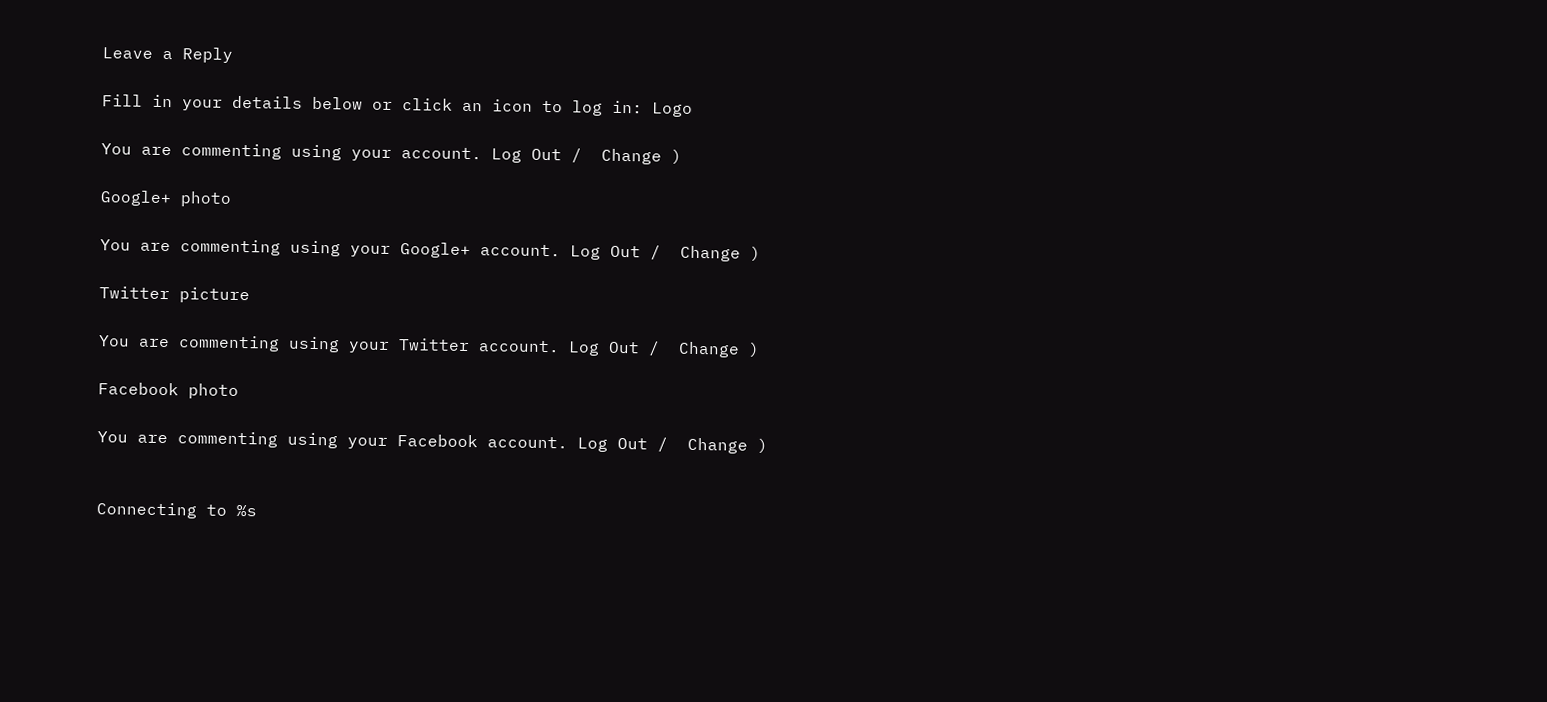Leave a Reply

Fill in your details below or click an icon to log in: Logo

You are commenting using your account. Log Out /  Change )

Google+ photo

You are commenting using your Google+ account. Log Out /  Change )

Twitter picture

You are commenting using your Twitter account. Log Out /  Change )

Facebook photo

You are commenting using your Facebook account. Log Out /  Change )


Connecting to %s